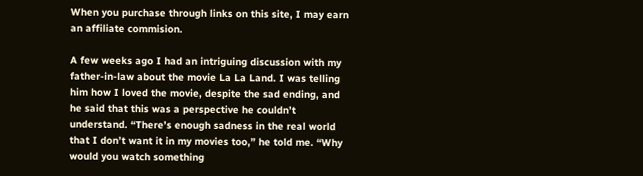When you purchase through links on this site, I may earn an affiliate commision.

A few weeks ago I had an intriguing discussion with my father-in-law about the movie La La Land. I was telling him how I loved the movie, despite the sad ending, and he said that this was a perspective he couldn’t understand. “There’s enough sadness in the real world that I don’t want it in my movies too,” he told me. “Why would you watch something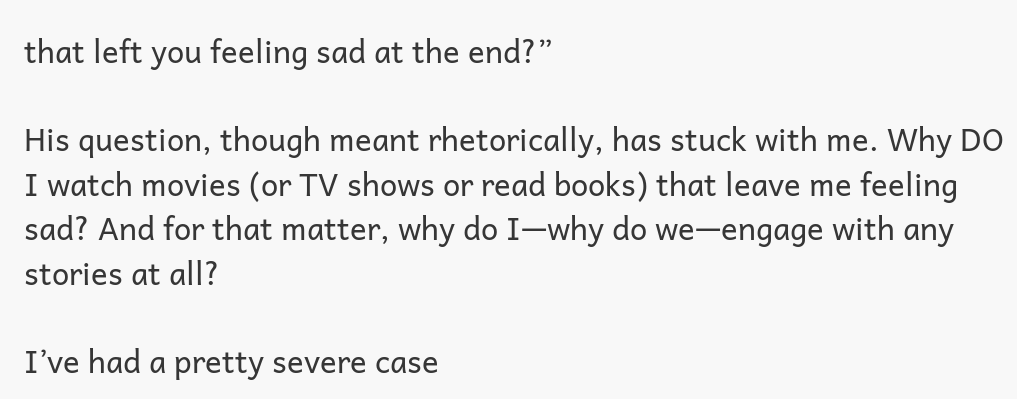that left you feeling sad at the end?”

His question, though meant rhetorically, has stuck with me. Why DO I watch movies (or TV shows or read books) that leave me feeling sad? And for that matter, why do I—why do we—engage with any stories at all?

I’ve had a pretty severe case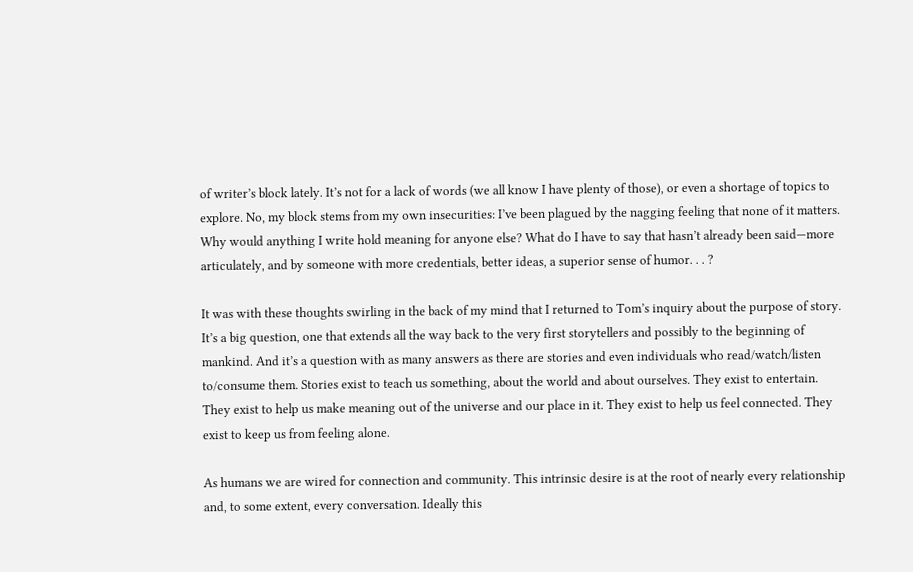of writer’s block lately. It’s not for a lack of words (we all know I have plenty of those), or even a shortage of topics to explore. No, my block stems from my own insecurities: I’ve been plagued by the nagging feeling that none of it matters. Why would anything I write hold meaning for anyone else? What do I have to say that hasn’t already been said—more articulately, and by someone with more credentials, better ideas, a superior sense of humor. . . ?

It was with these thoughts swirling in the back of my mind that I returned to Tom’s inquiry about the purpose of story. It’s a big question, one that extends all the way back to the very first storytellers and possibly to the beginning of mankind. And it’s a question with as many answers as there are stories and even individuals who read/watch/listen to/consume them. Stories exist to teach us something, about the world and about ourselves. They exist to entertain. They exist to help us make meaning out of the universe and our place in it. They exist to help us feel connected. They exist to keep us from feeling alone.

As humans we are wired for connection and community. This intrinsic desire is at the root of nearly every relationship and, to some extent, every conversation. Ideally this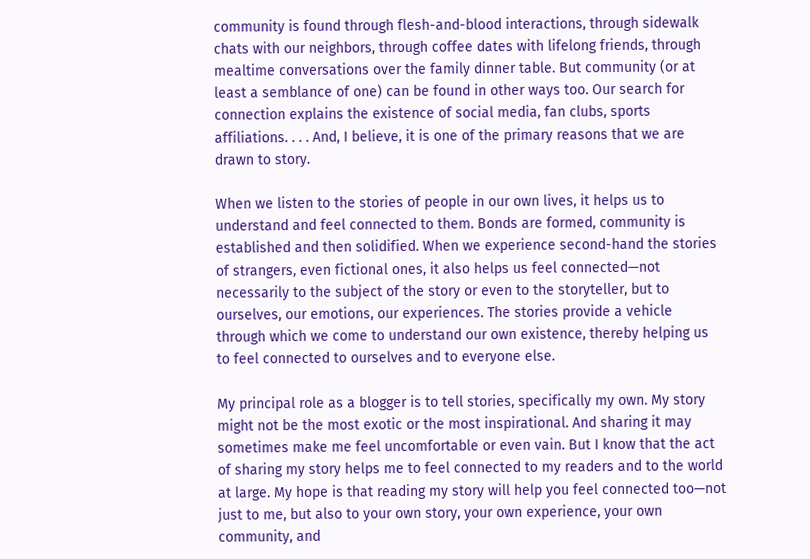community is found through flesh-and-blood interactions, through sidewalk chats with our neighbors, through coffee dates with lifelong friends, through mealtime conversations over the family dinner table. But community (or at least a semblance of one) can be found in other ways too. Our search for connection explains the existence of social media, fan clubs, sports affiliations. . . . And, I believe, it is one of the primary reasons that we are drawn to story.

When we listen to the stories of people in our own lives, it helps us to understand and feel connected to them. Bonds are formed, community is established and then solidified. When we experience second-hand the stories of strangers, even fictional ones, it also helps us feel connected—not necessarily to the subject of the story or even to the storyteller, but to ourselves, our emotions, our experiences. The stories provide a vehicle through which we come to understand our own existence, thereby helping us to feel connected to ourselves and to everyone else.

My principal role as a blogger is to tell stories, specifically my own. My story might not be the most exotic or the most inspirational. And sharing it may sometimes make me feel uncomfortable or even vain. But I know that the act of sharing my story helps me to feel connected to my readers and to the world at large. My hope is that reading my story will help you feel connected too—not just to me, but also to your own story, your own experience, your own community, and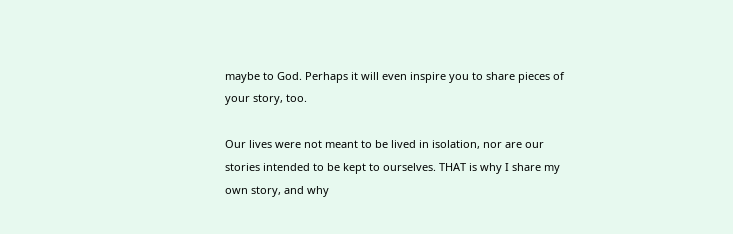maybe to God. Perhaps it will even inspire you to share pieces of your story, too.

Our lives were not meant to be lived in isolation, nor are our stories intended to be kept to ourselves. THAT is why I share my own story, and why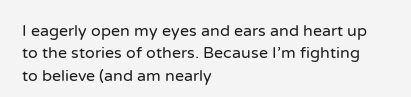I eagerly open my eyes and ears and heart up to the stories of others. Because I’m fighting to believe (and am nearly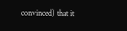convinced) that it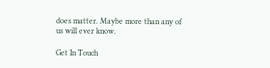does matter. Maybe more than any of us will ever know.

Get In Touch